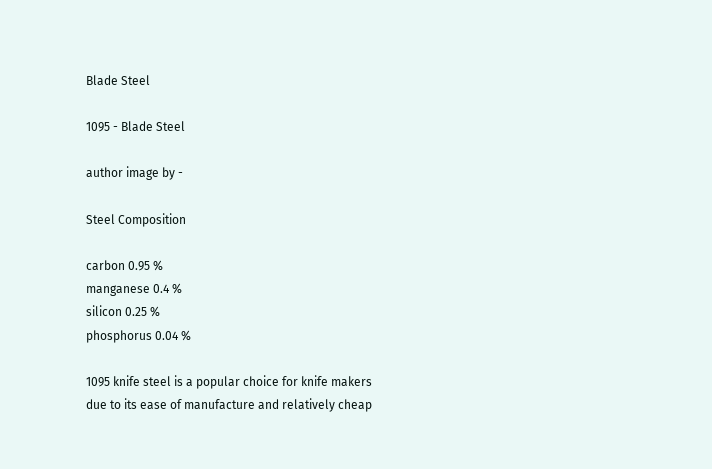Blade Steel

1095 - Blade Steel

author image by -

Steel Composition

carbon 0.95 %
manganese 0.4 %
silicon 0.25 %
phosphorus 0.04 %

1095 knife steel is a popular choice for knife makers due to its ease of manufacture and relatively cheap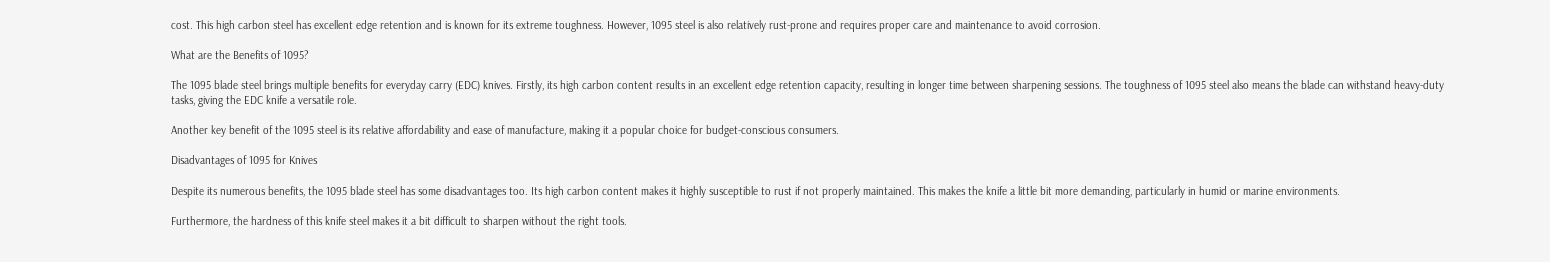cost. This high carbon steel has excellent edge retention and is known for its extreme toughness. However, 1095 steel is also relatively rust-prone and requires proper care and maintenance to avoid corrosion.

What are the Benefits of 1095?

The 1095 blade steel brings multiple benefits for everyday carry (EDC) knives. Firstly, its high carbon content results in an excellent edge retention capacity, resulting in longer time between sharpening sessions. The toughness of 1095 steel also means the blade can withstand heavy-duty tasks, giving the EDC knife a versatile role.

Another key benefit of the 1095 steel is its relative affordability and ease of manufacture, making it a popular choice for budget-conscious consumers.

Disadvantages of 1095 for Knives

Despite its numerous benefits, the 1095 blade steel has some disadvantages too. Its high carbon content makes it highly susceptible to rust if not properly maintained. This makes the knife a little bit more demanding, particularly in humid or marine environments.

Furthermore, the hardness of this knife steel makes it a bit difficult to sharpen without the right tools.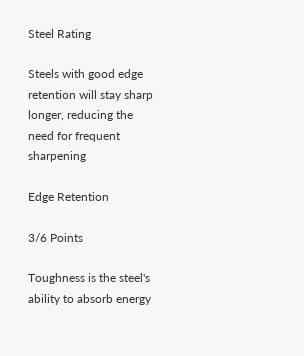Steel Rating

Steels with good edge retention will stay sharp longer, reducing the need for frequent sharpening

Edge Retention

3/6 Points

Toughness is the steel's ability to absorb energy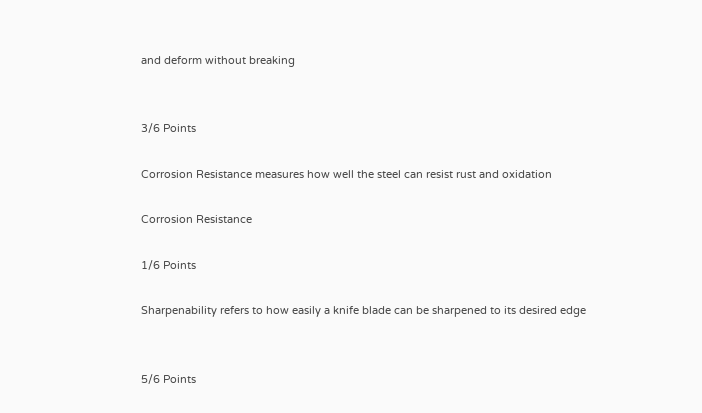and deform without breaking


3/6 Points

Corrosion Resistance measures how well the steel can resist rust and oxidation

Corrosion Resistance

1/6 Points

Sharpenability refers to how easily a knife blade can be sharpened to its desired edge


5/6 Points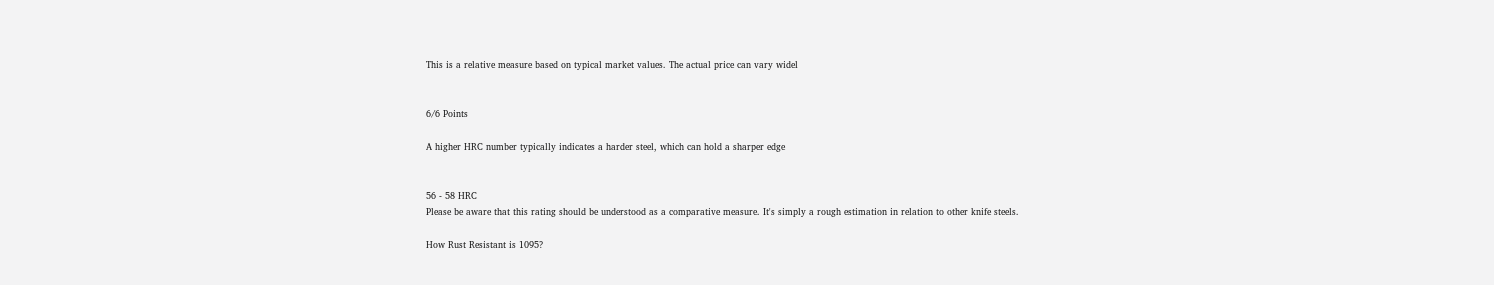This is a relative measure based on typical market values. The actual price can vary widel


6/6 Points

A higher HRC number typically indicates a harder steel, which can hold a sharper edge


56 - 58 HRC
Please be aware that this rating should be understood as a comparative measure. It's simply a rough estimation in relation to other knife steels.

How Rust Resistant is 1095?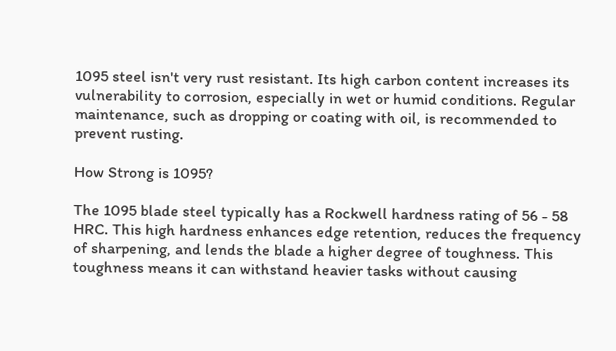1095 steel isn't very rust resistant. Its high carbon content increases its vulnerability to corrosion, especially in wet or humid conditions. Regular maintenance, such as dropping or coating with oil, is recommended to prevent rusting.

How Strong is 1095?

The 1095 blade steel typically has a Rockwell hardness rating of 56 - 58 HRC. This high hardness enhances edge retention, reduces the frequency of sharpening, and lends the blade a higher degree of toughness. This toughness means it can withstand heavier tasks without causing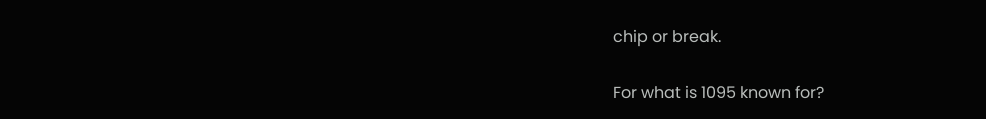chip or break.

For what is 1095 known for?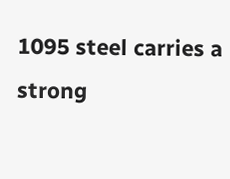1095 steel carries a strong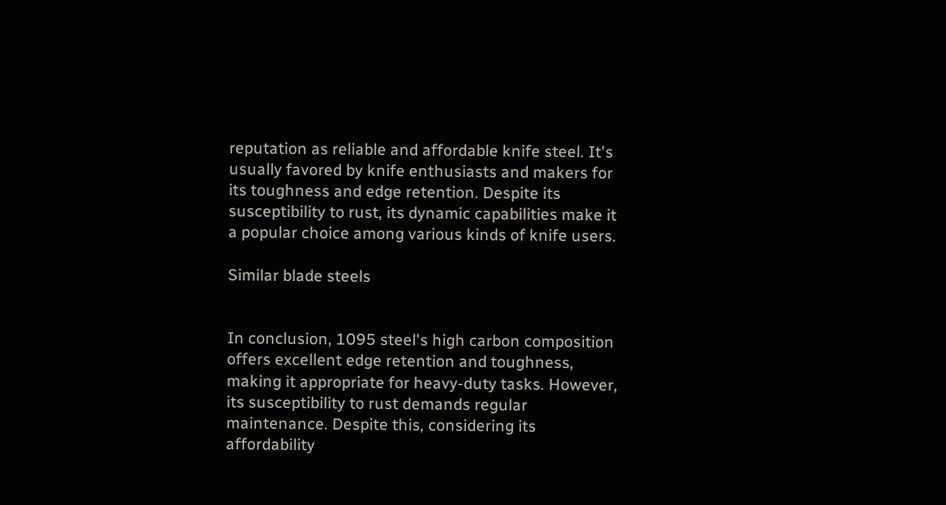reputation as reliable and affordable knife steel. It's usually favored by knife enthusiasts and makers for its toughness and edge retention. Despite its susceptibility to rust, its dynamic capabilities make it a popular choice among various kinds of knife users.

Similar blade steels


In conclusion, 1095 steel's high carbon composition offers excellent edge retention and toughness, making it appropriate for heavy-duty tasks. However, its susceptibility to rust demands regular maintenance. Despite this, considering its affordability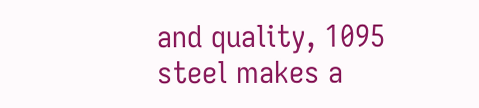and quality, 1095 steel makes a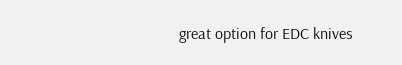great option for EDC knives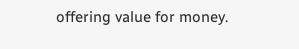offering value for money.